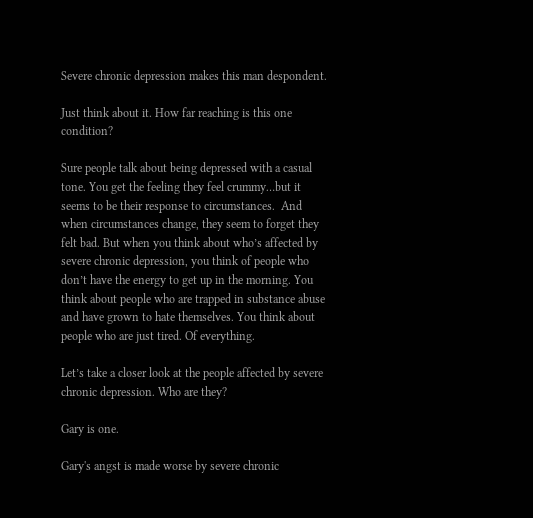Severe chronic depression makes this man despondent.

Just think about it. How far reaching is this one condition?

Sure people talk about being depressed with a casual tone. You get the feeling they feel crummy…but it seems to be their response to circumstances.  And when circumstances change, they seem to forget they felt bad. But when you think about who’s affected by severe chronic depression, you think of people who don’t have the energy to get up in the morning. You think about people who are trapped in substance abuse and have grown to hate themselves. You think about people who are just tired. Of everything.

Let’s take a closer look at the people affected by severe chronic depression. Who are they?

Gary is one.

Gary's angst is made worse by severe chronic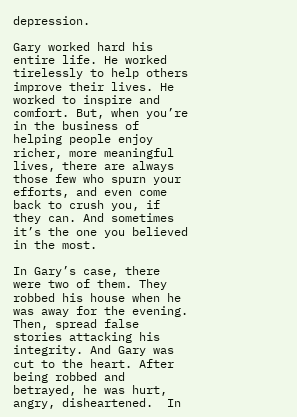depression.

Gary worked hard his entire life. He worked tirelessly to help others improve their lives. He worked to inspire and comfort. But, when you’re in the business of helping people enjoy richer, more meaningful lives, there are always those few who spurn your efforts, and even come back to crush you, if they can. And sometimes it’s the one you believed in the most.

In Gary’s case, there were two of them. They robbed his house when he was away for the evening. Then, spread false stories attacking his integrity. And Gary was cut to the heart. After being robbed and betrayed, he was hurt, angry, disheartened.  In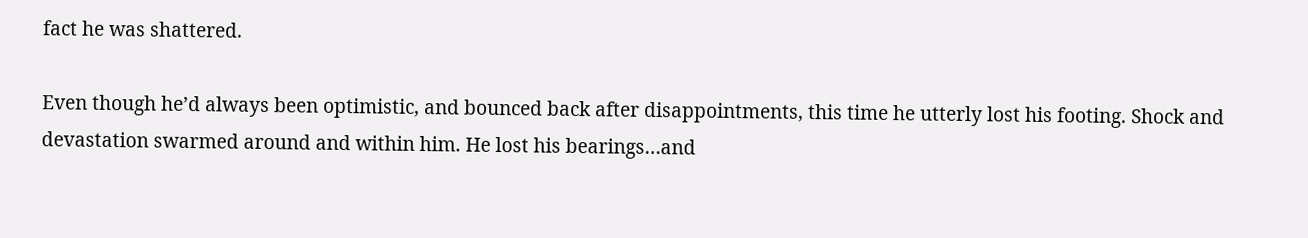fact he was shattered.

Even though he’d always been optimistic, and bounced back after disappointments, this time he utterly lost his footing. Shock and devastation swarmed around and within him. He lost his bearings…and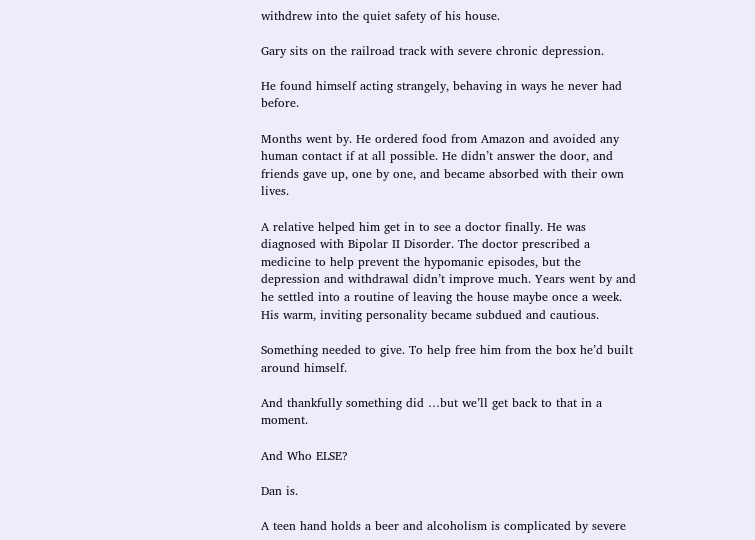withdrew into the quiet safety of his house.

Gary sits on the railroad track with severe chronic depression.

He found himself acting strangely, behaving in ways he never had before.

Months went by. He ordered food from Amazon and avoided any human contact if at all possible. He didn’t answer the door, and friends gave up, one by one, and became absorbed with their own lives.

A relative helped him get in to see a doctor finally. He was diagnosed with Bipolar II Disorder. The doctor prescribed a medicine to help prevent the hypomanic episodes, but the depression and withdrawal didn’t improve much. Years went by and he settled into a routine of leaving the house maybe once a week. His warm, inviting personality became subdued and cautious.

Something needed to give. To help free him from the box he’d built around himself.

And thankfully something did …but we’ll get back to that in a moment.

And Who ELSE?

Dan is.

A teen hand holds a beer and alcoholism is complicated by severe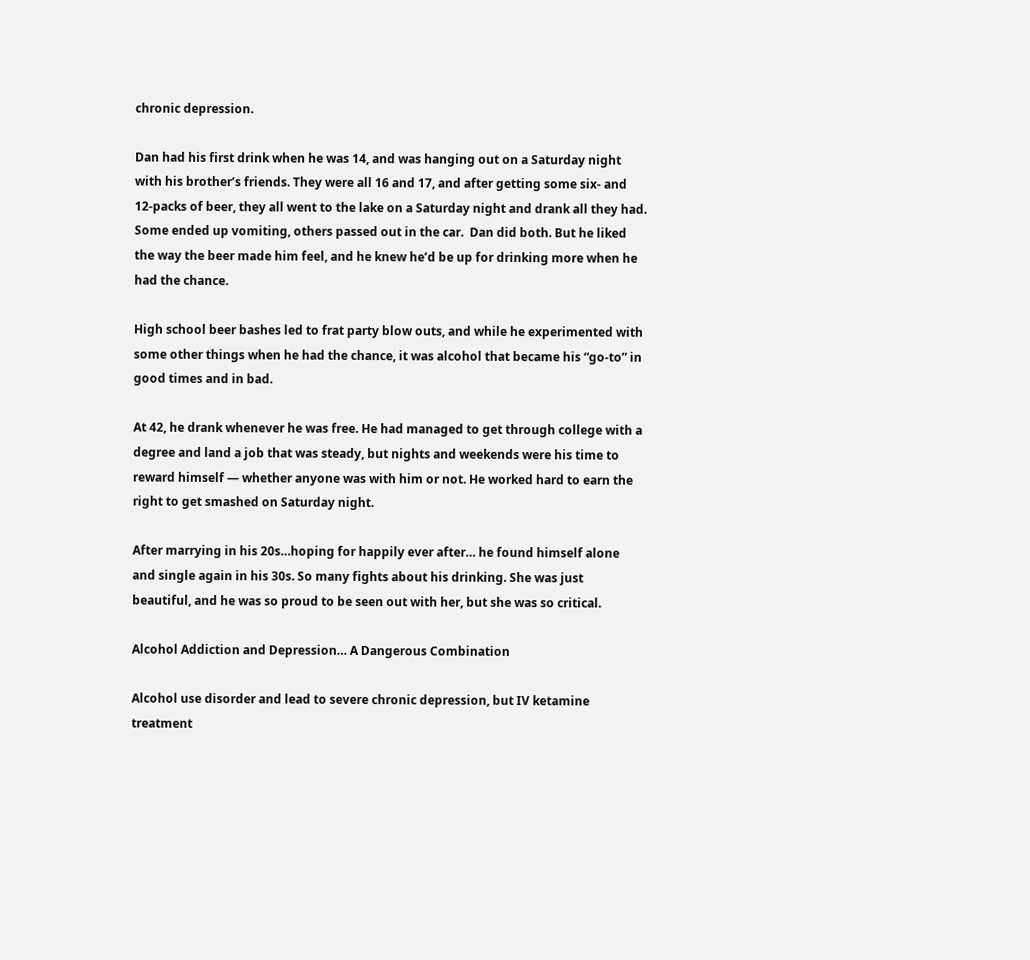chronic depression.

Dan had his first drink when he was 14, and was hanging out on a Saturday night with his brother’s friends. They were all 16 and 17, and after getting some six- and 12-packs of beer, they all went to the lake on a Saturday night and drank all they had. Some ended up vomiting, others passed out in the car.  Dan did both. But he liked the way the beer made him feel, and he knew he’d be up for drinking more when he had the chance.

High school beer bashes led to frat party blow outs, and while he experimented with some other things when he had the chance, it was alcohol that became his “go-to” in good times and in bad.

At 42, he drank whenever he was free. He had managed to get through college with a degree and land a job that was steady, but nights and weekends were his time to reward himself — whether anyone was with him or not. He worked hard to earn the right to get smashed on Saturday night.

After marrying in his 20s…hoping for happily ever after… he found himself alone and single again in his 30s. So many fights about his drinking. She was just beautiful, and he was so proud to be seen out with her, but she was so critical.

Alcohol Addiction and Depression… A Dangerous Combination

Alcohol use disorder and lead to severe chronic depression, but IV ketamine treatment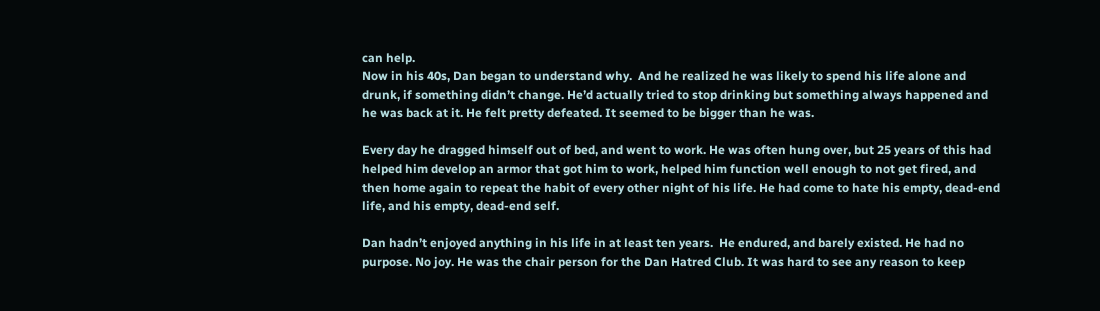can help.
Now in his 40s, Dan began to understand why.  And he realized he was likely to spend his life alone and drunk, if something didn’t change. He’d actually tried to stop drinking but something always happened and he was back at it. He felt pretty defeated. It seemed to be bigger than he was.

Every day he dragged himself out of bed, and went to work. He was often hung over, but 25 years of this had helped him develop an armor that got him to work, helped him function well enough to not get fired, and then home again to repeat the habit of every other night of his life. He had come to hate his empty, dead-end life, and his empty, dead-end self.

Dan hadn’t enjoyed anything in his life in at least ten years.  He endured, and barely existed. He had no purpose. No joy. He was the chair person for the Dan Hatred Club. It was hard to see any reason to keep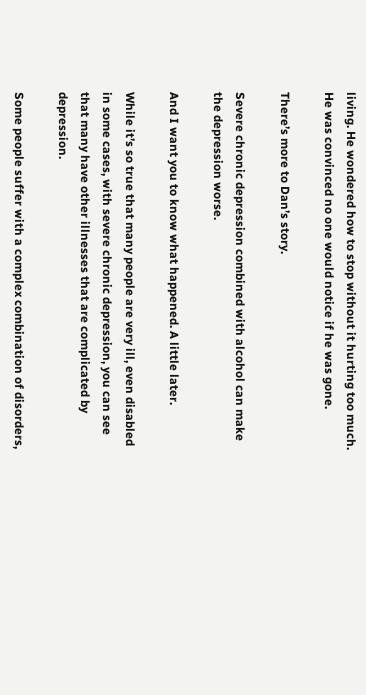living. He wondered how to stop without it hurting too much. He was convinced no one would notice if he was gone.

There’s more to Dan’s story.

Severe chronic depression combined with alcohol can make the depression worse.

And I want you to know what happened. A little later.

While it’s so true that many people are very ill, even disabled in some cases, with severe chronic depression, you can see that many have other illnesses that are complicated by depression.

Some people suffer with a complex combination of disorders,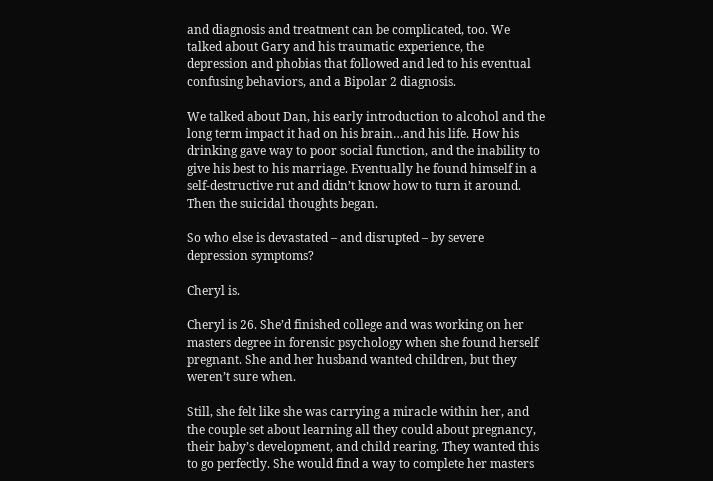and diagnosis and treatment can be complicated, too. We talked about Gary and his traumatic experience, the depression and phobias that followed and led to his eventual confusing behaviors, and a Bipolar 2 diagnosis.

We talked about Dan, his early introduction to alcohol and the long term impact it had on his brain…and his life. How his drinking gave way to poor social function, and the inability to give his best to his marriage. Eventually he found himself in a self-destructive rut and didn’t know how to turn it around. Then the suicidal thoughts began.

So who else is devastated – and disrupted – by severe depression symptoms?

Cheryl is.

Cheryl is 26. She’d finished college and was working on her masters degree in forensic psychology when she found herself pregnant. She and her husband wanted children, but they weren’t sure when.

Still, she felt like she was carrying a miracle within her, and the couple set about learning all they could about pregnancy, their baby’s development, and child rearing. They wanted this to go perfectly. She would find a way to complete her masters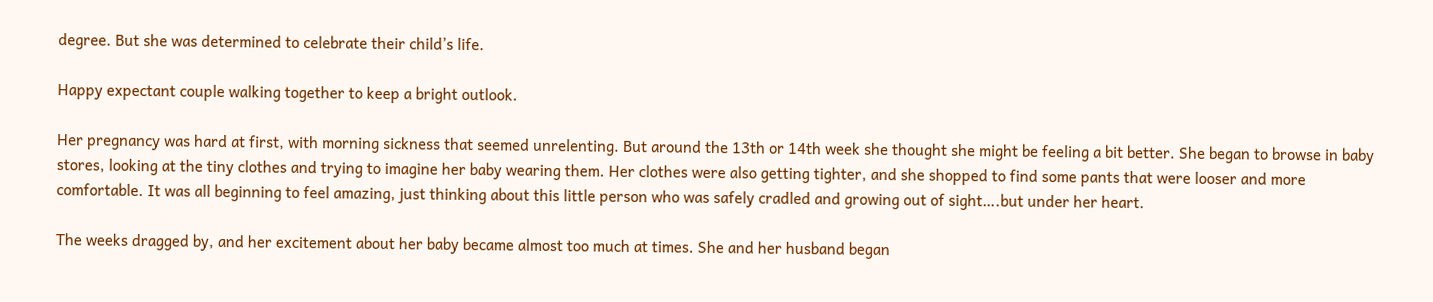degree. But she was determined to celebrate their child’s life.

Happy expectant couple walking together to keep a bright outlook.

Her pregnancy was hard at first, with morning sickness that seemed unrelenting. But around the 13th or 14th week she thought she might be feeling a bit better. She began to browse in baby stores, looking at the tiny clothes and trying to imagine her baby wearing them. Her clothes were also getting tighter, and she shopped to find some pants that were looser and more comfortable. It was all beginning to feel amazing, just thinking about this little person who was safely cradled and growing out of sight….but under her heart.

The weeks dragged by, and her excitement about her baby became almost too much at times. She and her husband began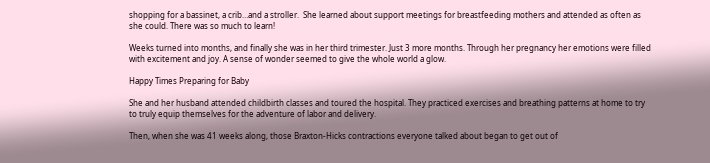shopping for a bassinet, a crib…and a stroller.  She learned about support meetings for breastfeeding mothers and attended as often as she could. There was so much to learn!

Weeks turned into months, and finally she was in her third trimester. Just 3 more months. Through her pregnancy her emotions were filled with excitement and joy. A sense of wonder seemed to give the whole world a glow.

Happy Times Preparing for Baby

She and her husband attended childbirth classes and toured the hospital. They practiced exercises and breathing patterns at home to try to truly equip themselves for the adventure of labor and delivery.

Then, when she was 41 weeks along, those Braxton-Hicks contractions everyone talked about began to get out of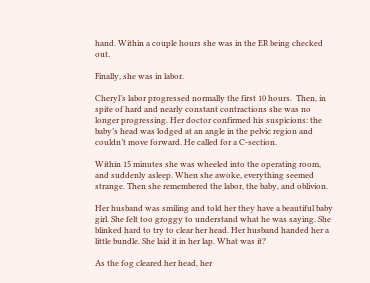hand. Within a couple hours she was in the ER being checked out.

Finally, she was in labor.

Cheryl’s labor progressed normally the first 10 hours.  Then, in spite of hard and nearly constant contractions she was no longer progressing. Her doctor confirmed his suspicions: the baby’s head was lodged at an angle in the pelvic region and couldn’t move forward. He called for a C-section.

Within 15 minutes she was wheeled into the operating room, and suddenly asleep. When she awoke, everything seemed strange. Then she remembered the labor, the baby, and oblivion.

Her husband was smiling and told her they have a beautiful baby girl. She felt too groggy to understand what he was saying. She blinked hard to try to clear her head. Her husband handed her a little bundle. She laid it in her lap. What was it?

As the fog cleared her head, her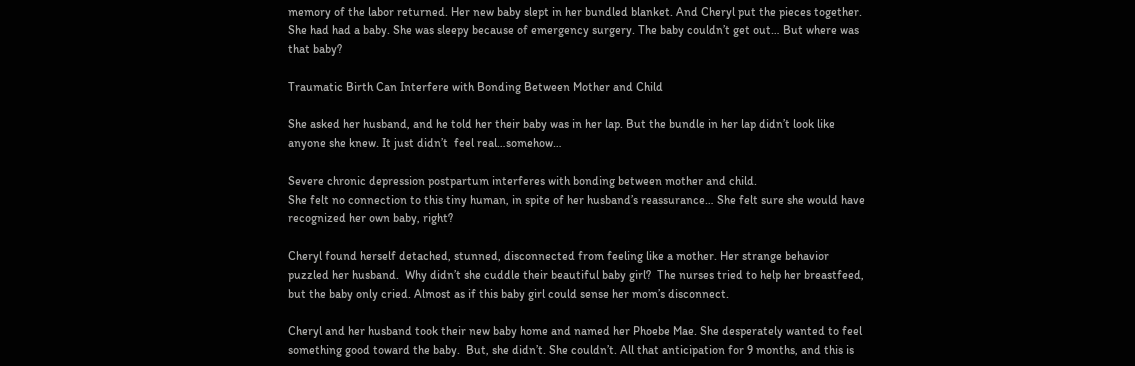memory of the labor returned. Her new baby slept in her bundled blanket. And Cheryl put the pieces together.  She had had a baby. She was sleepy because of emergency surgery. The baby couldn’t get out… But where was that baby?

Traumatic Birth Can Interfere with Bonding Between Mother and Child

She asked her husband, and he told her their baby was in her lap. But the bundle in her lap didn’t look like anyone she knew. It just didn’t  feel real…somehow…

Severe chronic depression postpartum interferes with bonding between mother and child.
She felt no connection to this tiny human, in spite of her husband’s reassurance… She felt sure she would have recognized her own baby, right?

Cheryl found herself detached, stunned, disconnected from feeling like a mother. Her strange behavior puzzled her husband.  Why didn’t she cuddle their beautiful baby girl?  The nurses tried to help her breastfeed, but the baby only cried. Almost as if this baby girl could sense her mom’s disconnect.

Cheryl and her husband took their new baby home and named her Phoebe Mae. She desperately wanted to feel something good toward the baby.  But, she didn’t. She couldn’t. All that anticipation for 9 months, and this is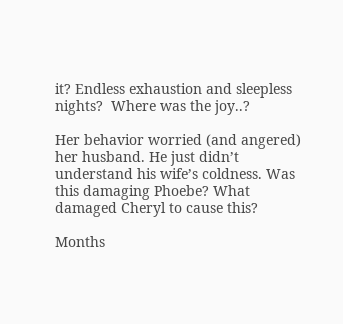it? Endless exhaustion and sleepless nights?  Where was the joy..?

Her behavior worried (and angered) her husband. He just didn’t understand his wife’s coldness. Was this damaging Phoebe? What damaged Cheryl to cause this?

Months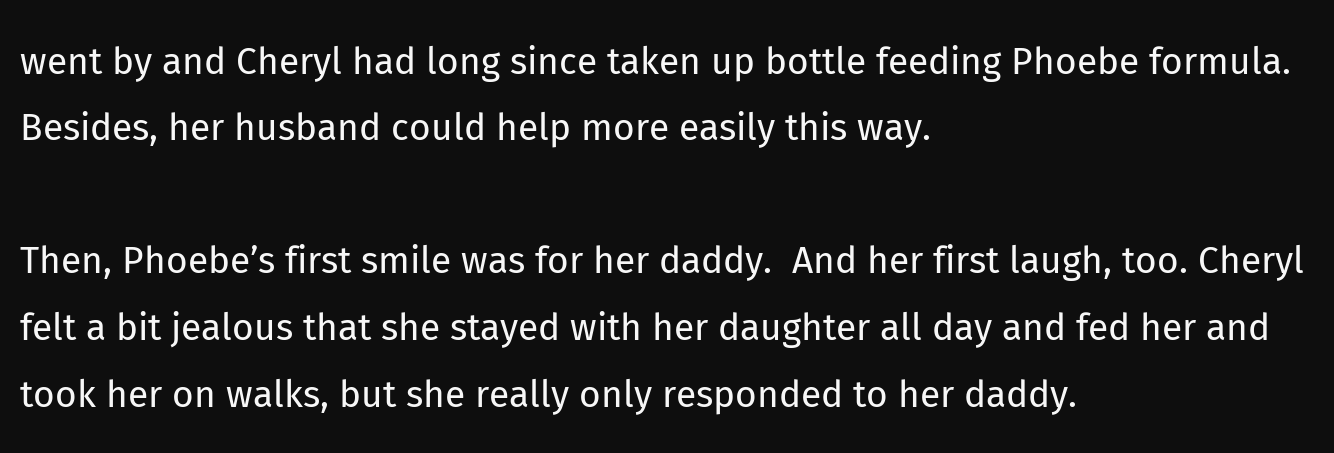went by and Cheryl had long since taken up bottle feeding Phoebe formula. Besides, her husband could help more easily this way.

Then, Phoebe’s first smile was for her daddy.  And her first laugh, too. Cheryl felt a bit jealous that she stayed with her daughter all day and fed her and took her on walks, but she really only responded to her daddy.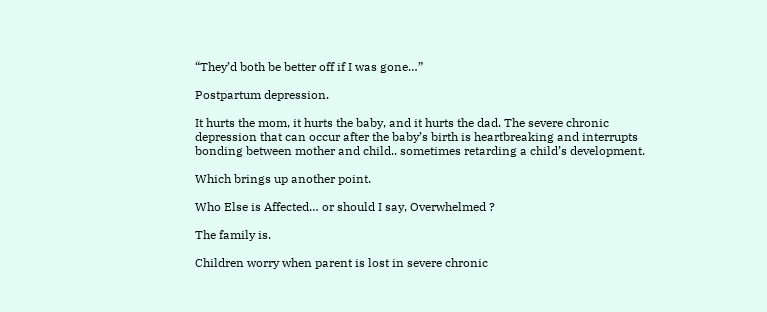“They’d both be better off if I was gone…”

Postpartum depression.

It hurts the mom, it hurts the baby, and it hurts the dad. The severe chronic depression that can occur after the baby’s birth is heartbreaking and interrupts bonding between mother and child.. sometimes retarding a child’s development.

Which brings up another point.

Who Else is Affected… or should I say, Overwhelmed ?

The family is.

Children worry when parent is lost in severe chronic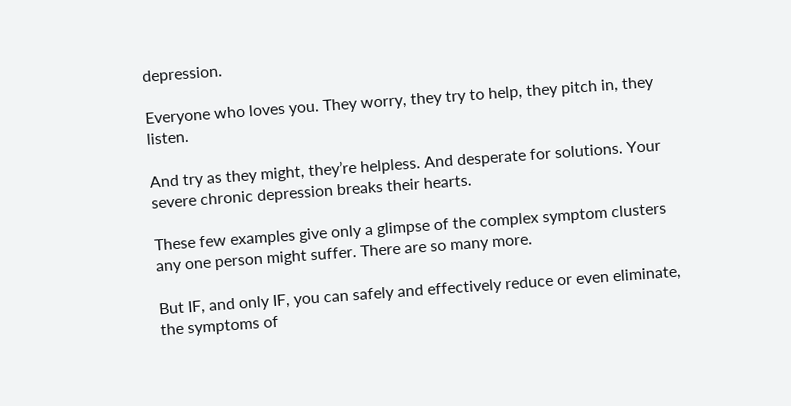depression.

Everyone who loves you. They worry, they try to help, they pitch in, they listen.

And try as they might, they’re helpless. And desperate for solutions. Your severe chronic depression breaks their hearts.

These few examples give only a glimpse of the complex symptom clusters any one person might suffer. There are so many more.

But IF, and only IF, you can safely and effectively reduce or even eliminate, the symptoms of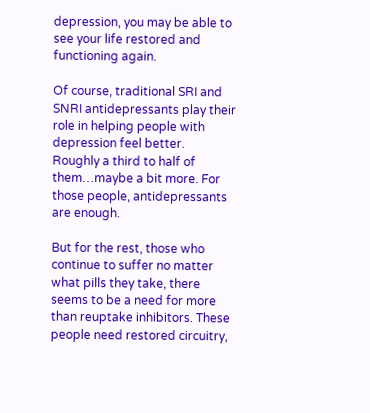depression, you may be able to see your life restored and functioning again.

Of course, traditional SRI and SNRI antidepressants play their role in helping people with depression feel better.  Roughly a third to half of them…maybe a bit more. For those people, antidepressants are enough.

But for the rest, those who continue to suffer no matter what pills they take, there seems to be a need for more than reuptake inhibitors. These people need restored circuitry,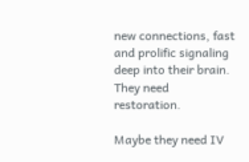new connections, fast and prolific signaling deep into their brain. They need restoration.

Maybe they need IV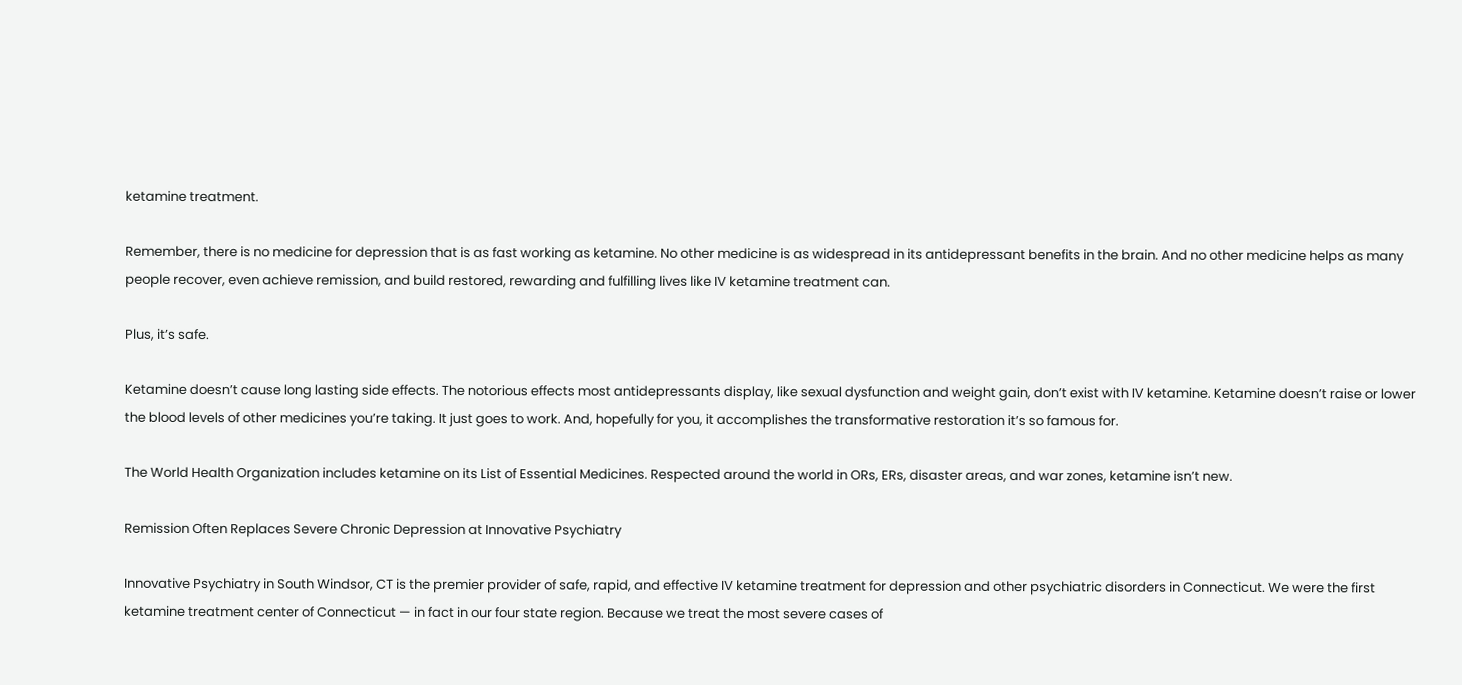ketamine treatment.

Remember, there is no medicine for depression that is as fast working as ketamine. No other medicine is as widespread in its antidepressant benefits in the brain. And no other medicine helps as many people recover, even achieve remission, and build restored, rewarding and fulfilling lives like IV ketamine treatment can.

Plus, it’s safe.

Ketamine doesn’t cause long lasting side effects. The notorious effects most antidepressants display, like sexual dysfunction and weight gain, don’t exist with IV ketamine. Ketamine doesn’t raise or lower the blood levels of other medicines you’re taking. It just goes to work. And, hopefully for you, it accomplishes the transformative restoration it’s so famous for.

The World Health Organization includes ketamine on its List of Essential Medicines. Respected around the world in ORs, ERs, disaster areas, and war zones, ketamine isn’t new.

Remission Often Replaces Severe Chronic Depression at Innovative Psychiatry

Innovative Psychiatry in South Windsor, CT is the premier provider of safe, rapid, and effective IV ketamine treatment for depression and other psychiatric disorders in Connecticut. We were the first ketamine treatment center of Connecticut — in fact in our four state region. Because we treat the most severe cases of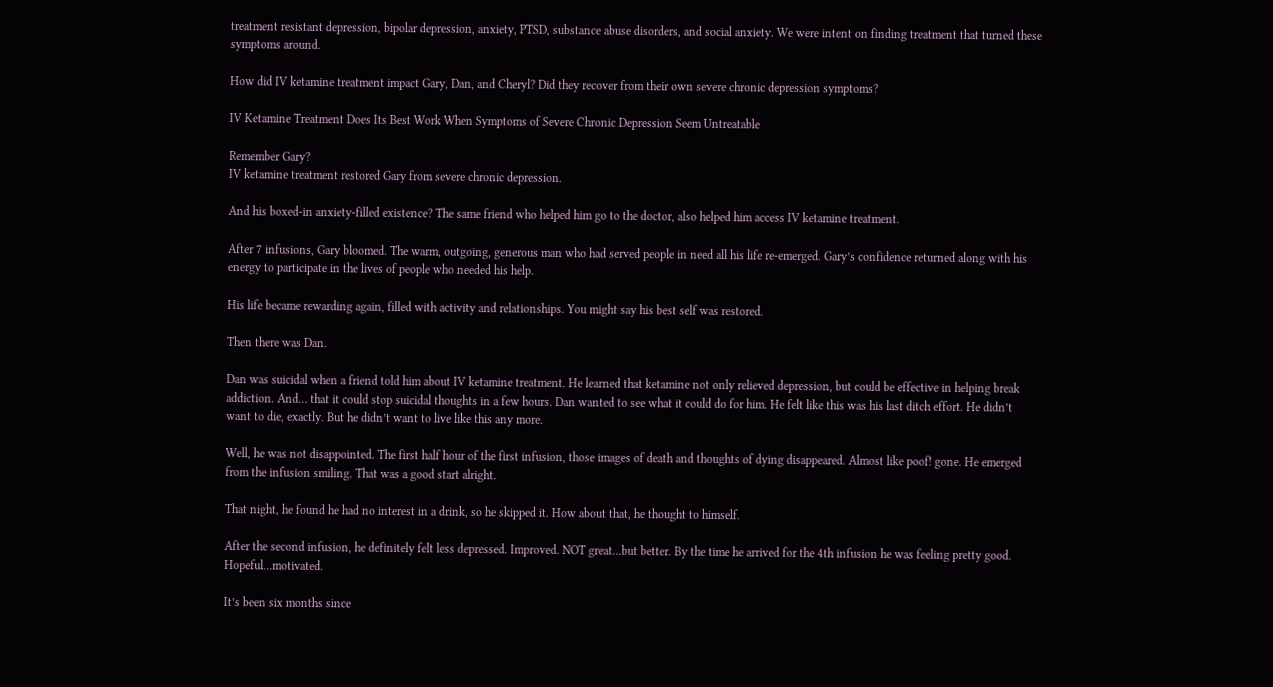treatment resistant depression, bipolar depression, anxiety, PTSD, substance abuse disorders, and social anxiety. We were intent on finding treatment that turned these symptoms around.

How did IV ketamine treatment impact Gary, Dan, and Cheryl? Did they recover from their own severe chronic depression symptoms?

IV Ketamine Treatment Does Its Best Work When Symptoms of Severe Chronic Depression Seem Untreatable

Remember Gary?
IV ketamine treatment restored Gary from severe chronic depression.

And his boxed-in anxiety-filled existence? The same friend who helped him go to the doctor, also helped him access IV ketamine treatment.

After 7 infusions, Gary bloomed. The warm, outgoing, generous man who had served people in need all his life re-emerged. Gary’s confidence returned along with his energy to participate in the lives of people who needed his help.

His life became rewarding again, filled with activity and relationships. You might say his best self was restored.

Then there was Dan.

Dan was suicidal when a friend told him about IV ketamine treatment. He learned that ketamine not only relieved depression, but could be effective in helping break addiction. And… that it could stop suicidal thoughts in a few hours. Dan wanted to see what it could do for him. He felt like this was his last ditch effort. He didn’t want to die, exactly. But he didn’t want to live like this any more.

Well, he was not disappointed. The first half hour of the first infusion, those images of death and thoughts of dying disappeared. Almost like poof! gone. He emerged from the infusion smiling. That was a good start alright.

That night, he found he had no interest in a drink, so he skipped it. How about that, he thought to himself.

After the second infusion, he definitely felt less depressed. Improved. NOT great…but better. By the time he arrived for the 4th infusion he was feeling pretty good. Hopeful…motivated.

It’s been six months since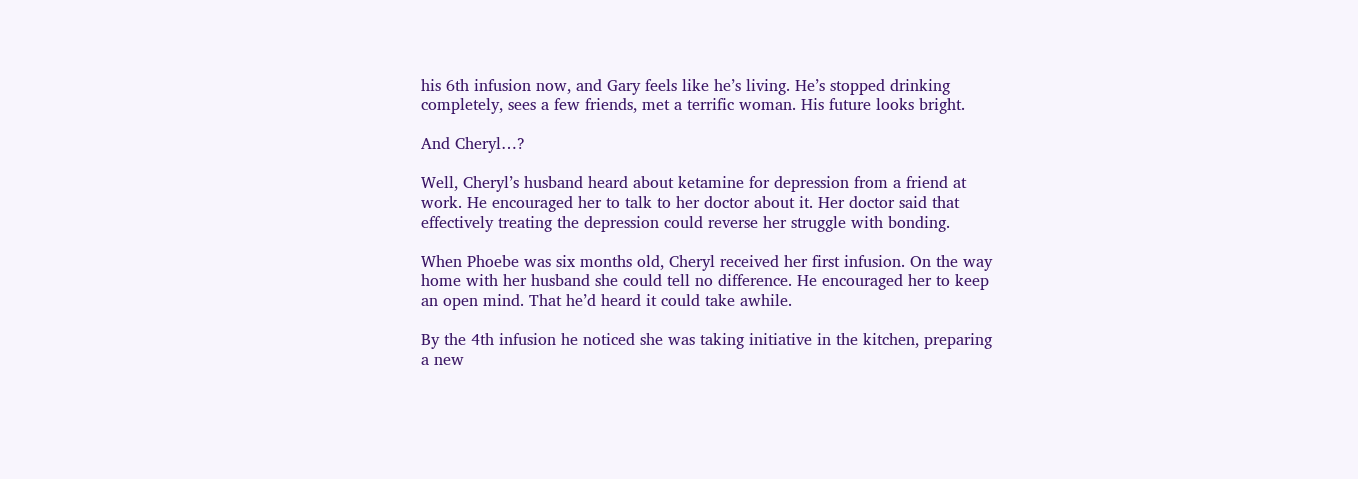his 6th infusion now, and Gary feels like he’s living. He’s stopped drinking completely, sees a few friends, met a terrific woman. His future looks bright.

And Cheryl…?

Well, Cheryl’s husband heard about ketamine for depression from a friend at work. He encouraged her to talk to her doctor about it. Her doctor said that effectively treating the depression could reverse her struggle with bonding.

When Phoebe was six months old, Cheryl received her first infusion. On the way home with her husband she could tell no difference. He encouraged her to keep an open mind. That he’d heard it could take awhile.

By the 4th infusion he noticed she was taking initiative in the kitchen, preparing a new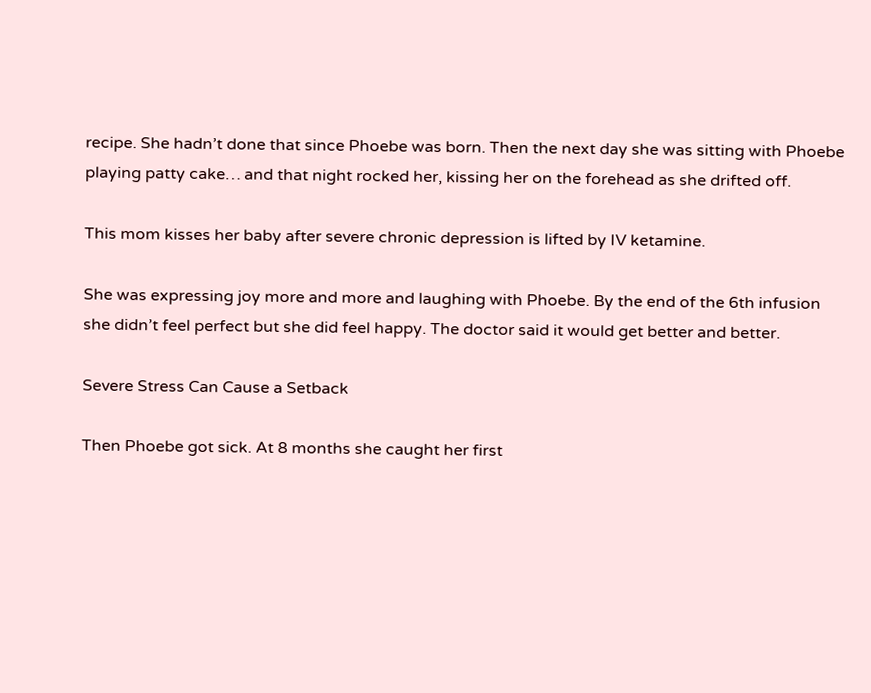recipe. She hadn’t done that since Phoebe was born. Then the next day she was sitting with Phoebe playing patty cake… and that night rocked her, kissing her on the forehead as she drifted off.

This mom kisses her baby after severe chronic depression is lifted by IV ketamine.

She was expressing joy more and more and laughing with Phoebe. By the end of the 6th infusion she didn’t feel perfect but she did feel happy. The doctor said it would get better and better.

Severe Stress Can Cause a Setback

Then Phoebe got sick. At 8 months she caught her first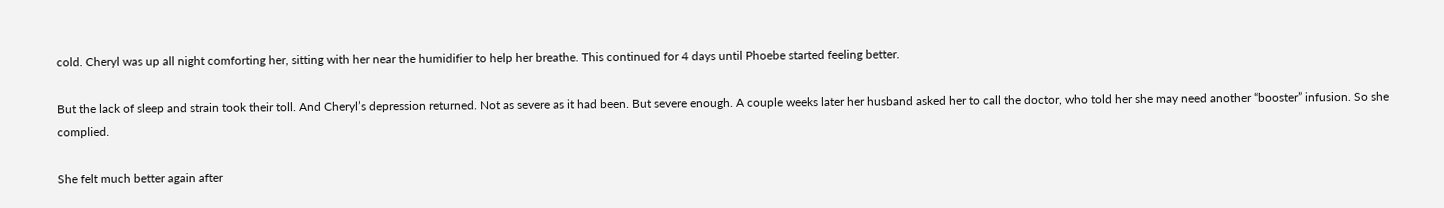cold. Cheryl was up all night comforting her, sitting with her near the humidifier to help her breathe. This continued for 4 days until Phoebe started feeling better.

But the lack of sleep and strain took their toll. And Cheryl’s depression returned. Not as severe as it had been. But severe enough. A couple weeks later her husband asked her to call the doctor, who told her she may need another “booster” infusion. So she complied.

She felt much better again after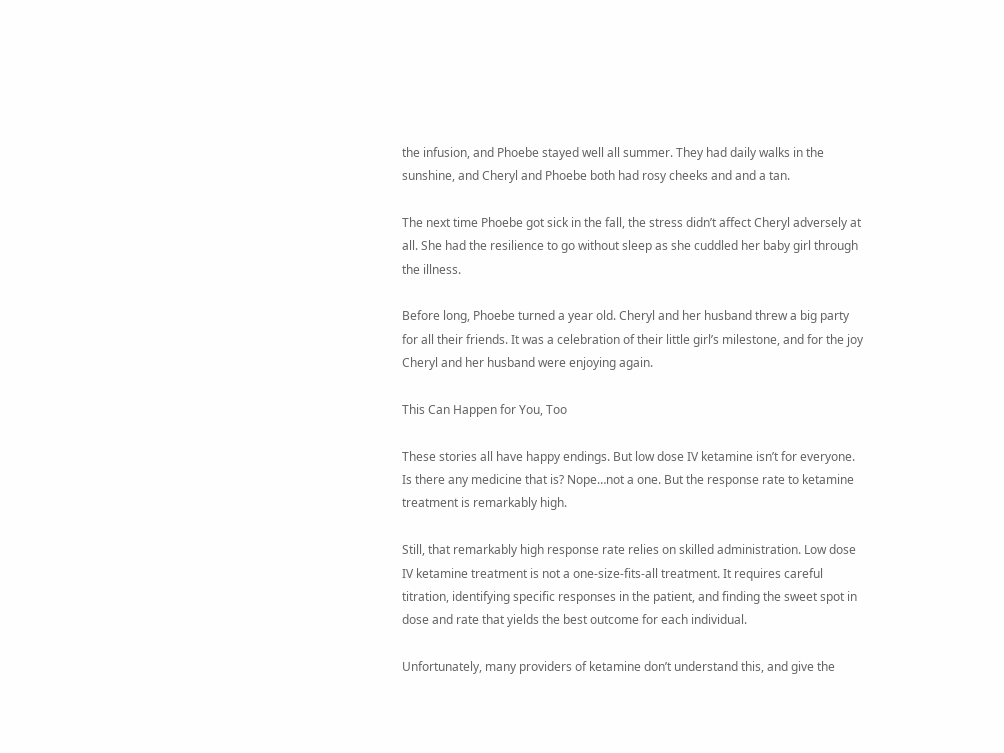the infusion, and Phoebe stayed well all summer. They had daily walks in the sunshine, and Cheryl and Phoebe both had rosy cheeks and and a tan.

The next time Phoebe got sick in the fall, the stress didn’t affect Cheryl adversely at all. She had the resilience to go without sleep as she cuddled her baby girl through the illness.

Before long, Phoebe turned a year old. Cheryl and her husband threw a big party for all their friends. It was a celebration of their little girl’s milestone, and for the joy Cheryl and her husband were enjoying again.

This Can Happen for You, Too

These stories all have happy endings. But low dose IV ketamine isn’t for everyone. Is there any medicine that is? Nope…not a one. But the response rate to ketamine treatment is remarkably high.

Still, that remarkably high response rate relies on skilled administration. Low dose IV ketamine treatment is not a one-size-fits-all treatment. It requires careful titration, identifying specific responses in the patient, and finding the sweet spot in dose and rate that yields the best outcome for each individual.

Unfortunately, many providers of ketamine don’t understand this, and give the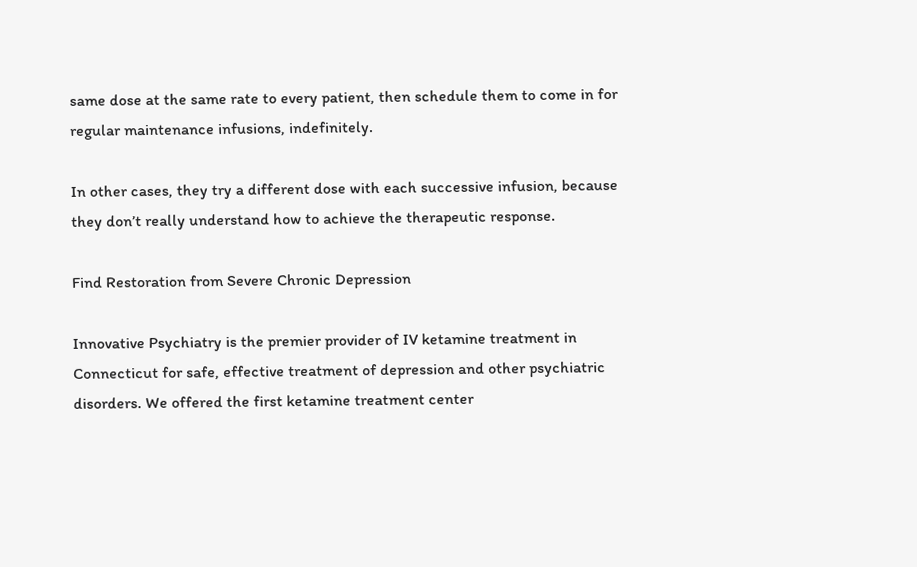same dose at the same rate to every patient, then schedule them to come in for regular maintenance infusions, indefinitely.

In other cases, they try a different dose with each successive infusion, because they don’t really understand how to achieve the therapeutic response.

Find Restoration from Severe Chronic Depression

Innovative Psychiatry is the premier provider of IV ketamine treatment in Connecticut for safe, effective treatment of depression and other psychiatric disorders. We offered the first ketamine treatment center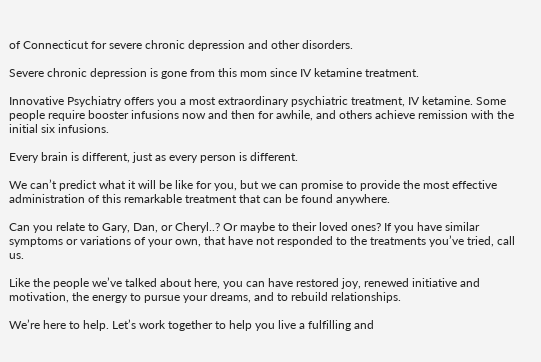of Connecticut for severe chronic depression and other disorders.

Severe chronic depression is gone from this mom since IV ketamine treatment.

Innovative Psychiatry offers you a most extraordinary psychiatric treatment, IV ketamine. Some people require booster infusions now and then for awhile, and others achieve remission with the initial six infusions.

Every brain is different, just as every person is different.

We can’t predict what it will be like for you, but we can promise to provide the most effective administration of this remarkable treatment that can be found anywhere.

Can you relate to Gary, Dan, or Cheryl..? Or maybe to their loved ones? If you have similar symptoms or variations of your own, that have not responded to the treatments you’ve tried, call us.

Like the people we’ve talked about here, you can have restored joy, renewed initiative and motivation, the energy to pursue your dreams, and to rebuild relationships.

We’re here to help. Let’s work together to help you live a fulfilling and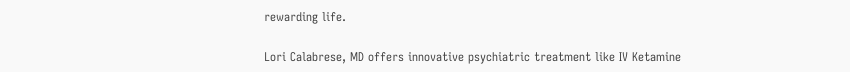rewarding life.

Lori Calabrese, MD offers innovative psychiatric treatment like IV Ketamine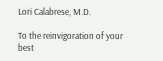Lori Calabrese, M.D.

To the reinvigoration of your best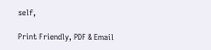self,

Print Friendly, PDF & Email